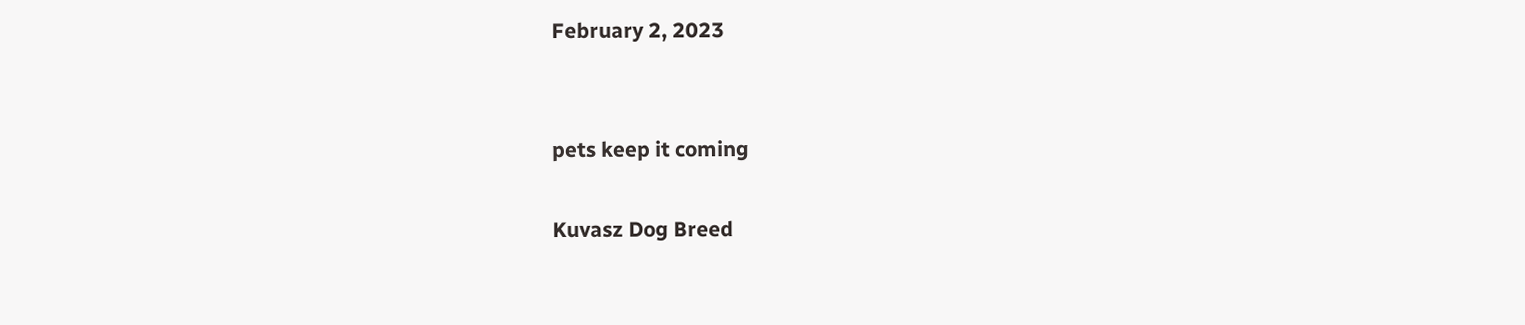February 2, 2023


pets keep it coming

Kuvasz Dog Breed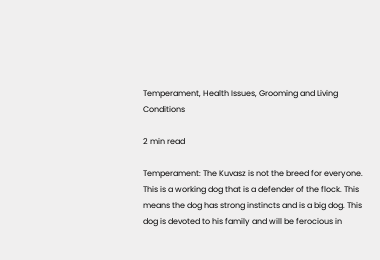Temperament, Health Issues, Grooming and Living Conditions

2 min read

Temperament: The Kuvasz is not the breed for everyone. This is a working dog that is a defender of the flock. This means the dog has strong instincts and is a big dog. This dog is devoted to his family and will be ferocious in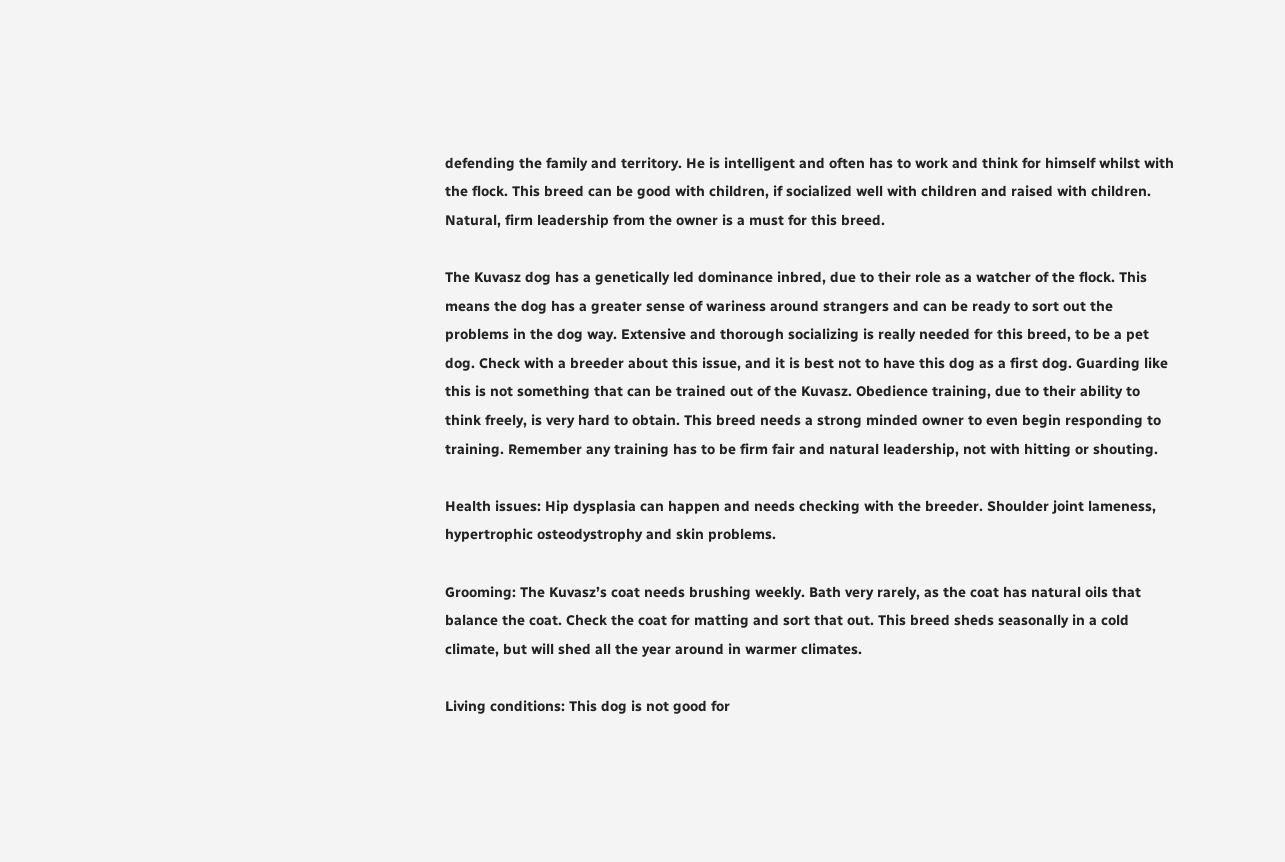defending the family and territory. He is intelligent and often has to work and think for himself whilst with the flock. This breed can be good with children, if socialized well with children and raised with children. Natural, firm leadership from the owner is a must for this breed.

The Kuvasz dog has a genetically led dominance inbred, due to their role as a watcher of the flock. This means the dog has a greater sense of wariness around strangers and can be ready to sort out the problems in the dog way. Extensive and thorough socializing is really needed for this breed, to be a pet dog. Check with a breeder about this issue, and it is best not to have this dog as a first dog. Guarding like this is not something that can be trained out of the Kuvasz. Obedience training, due to their ability to think freely, is very hard to obtain. This breed needs a strong minded owner to even begin responding to training. Remember any training has to be firm fair and natural leadership, not with hitting or shouting.

Health issues: Hip dysplasia can happen and needs checking with the breeder. Shoulder joint lameness, hypertrophic osteodystrophy and skin problems.

Grooming: The Kuvasz’s coat needs brushing weekly. Bath very rarely, as the coat has natural oils that balance the coat. Check the coat for matting and sort that out. This breed sheds seasonally in a cold climate, but will shed all the year around in warmer climates.

Living conditions: This dog is not good for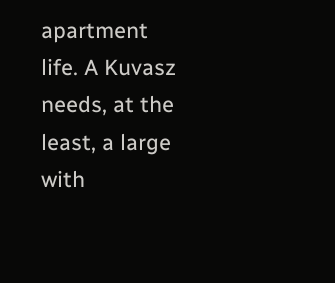apartment life. A Kuvasz needs, at the least, a large with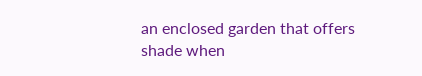an enclosed garden that offers shade when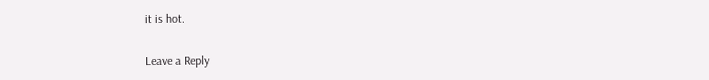it is hot.

Leave a Reply